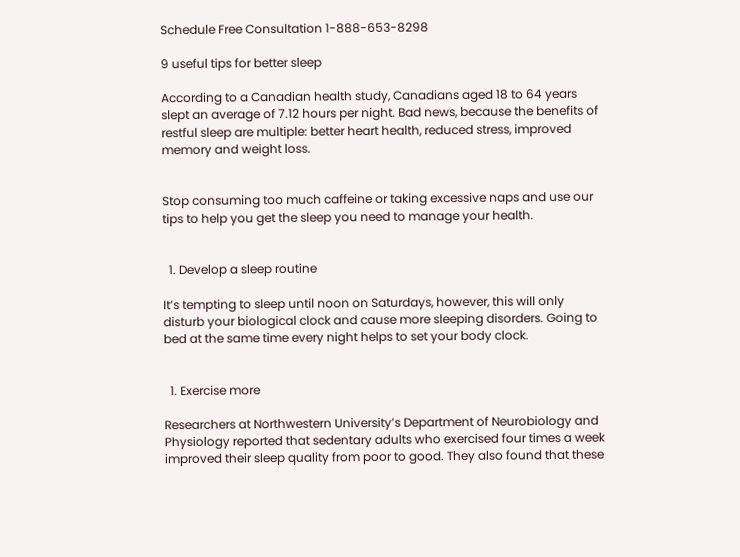Schedule Free Consultation 1-888-653-8298

9 useful tips for better sleep

According to a Canadian health study, Canadians aged 18 to 64 years slept an average of 7.12 hours per night. Bad news, because the benefits of restful sleep are multiple: better heart health, reduced stress, improved memory and weight loss.


Stop consuming too much caffeine or taking excessive naps and use our tips to help you get the sleep you need to manage your health.


  1. Develop a sleep routine

It’s tempting to sleep until noon on Saturdays, however, this will only disturb your biological clock and cause more sleeping disorders. Going to bed at the same time every night helps to set your body clock.


  1. Exercise more

Researchers at Northwestern University’s Department of Neurobiology and Physiology reported that sedentary adults who exercised four times a week improved their sleep quality from poor to good. They also found that these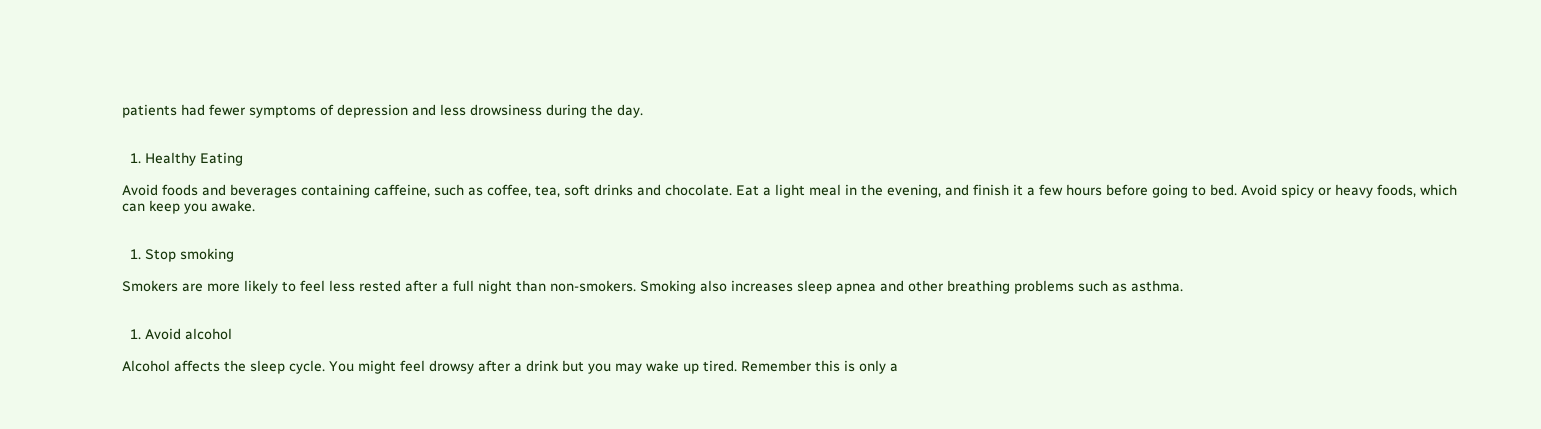patients had fewer symptoms of depression and less drowsiness during the day.


  1. Healthy Eating

Avoid foods and beverages containing caffeine, such as coffee, tea, soft drinks and chocolate. Eat a light meal in the evening, and finish it a few hours before going to bed. Avoid spicy or heavy foods, which can keep you awake.


  1. Stop smoking

Smokers are more likely to feel less rested after a full night than non-smokers. Smoking also increases sleep apnea and other breathing problems such as asthma.


  1. Avoid alcohol

Alcohol affects the sleep cycle. You might feel drowsy after a drink but you may wake up tired. Remember this is only a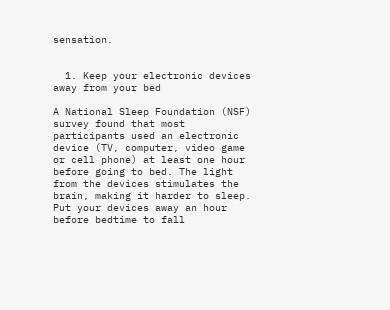sensation.


  1. Keep your electronic devices away from your bed

A National Sleep Foundation (NSF) survey found that most participants used an electronic device (TV, computer, video game or cell phone) at least one hour before going to bed. The light from the devices stimulates the brain, making it harder to sleep. Put your devices away an hour before bedtime to fall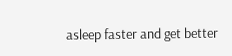asleep faster and get better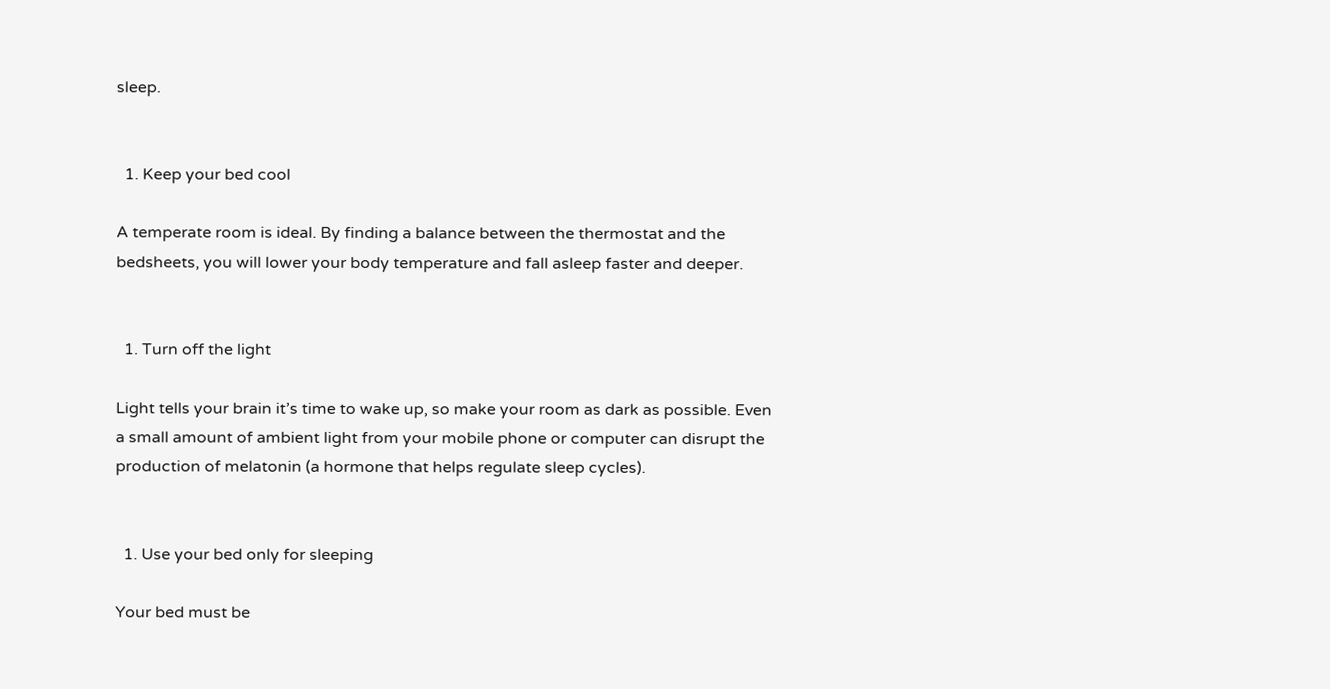sleep.


  1. Keep your bed cool

A temperate room is ideal. By finding a balance between the thermostat and the bedsheets, you will lower your body temperature and fall asleep faster and deeper.


  1. Turn off the light

Light tells your brain it’s time to wake up, so make your room as dark as possible. Even a small amount of ambient light from your mobile phone or computer can disrupt the production of melatonin (a hormone that helps regulate sleep cycles).


  1. Use your bed only for sleeping

Your bed must be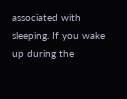associated with sleeping. If you wake up during the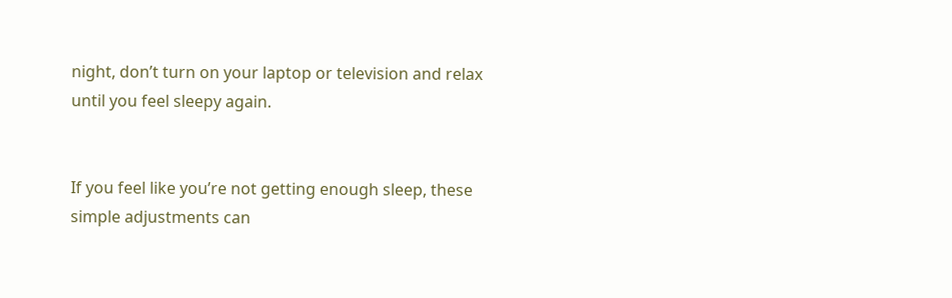night, don’t turn on your laptop or television and relax until you feel sleepy again.


If you feel like you’re not getting enough sleep, these simple adjustments can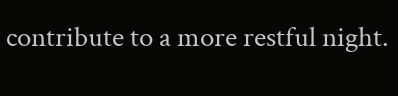contribute to a more restful night.